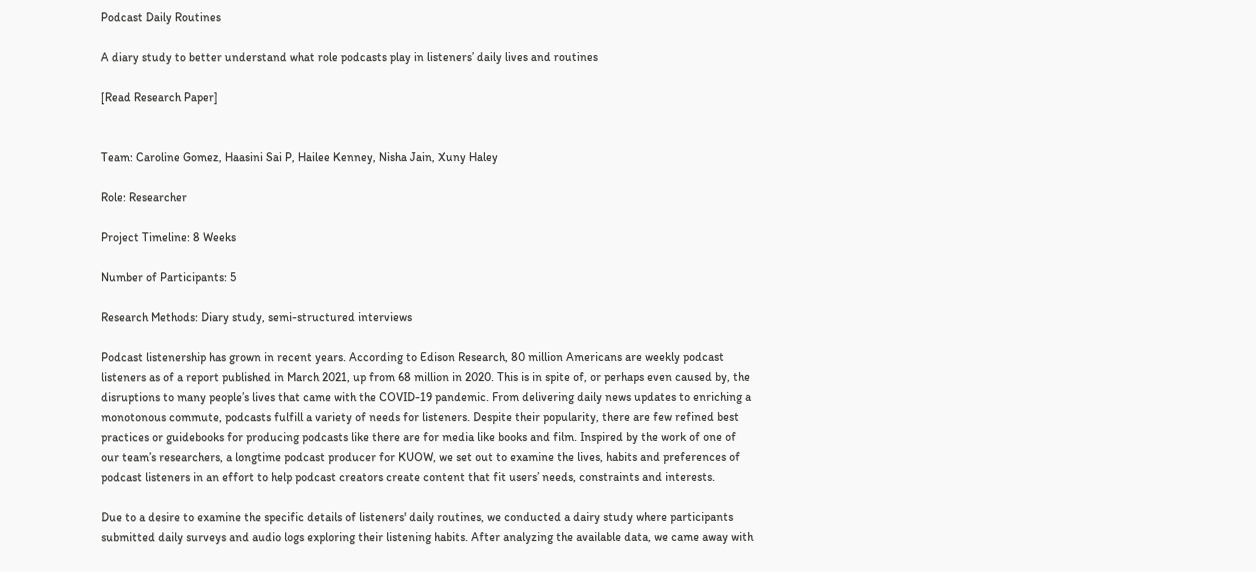Podcast Daily Routines

A diary study to better understand what role podcasts play in listeners’ daily lives and routines

[Read Research Paper]


Team: Caroline Gomez, Haasini Sai P, Hailee Kenney, Nisha Jain, Xuny Haley

Role: Researcher

Project Timeline: 8 Weeks

Number of Participants: 5

Research Methods: Diary study, semi-structured interviews

Podcast listenership has grown in recent years. According to Edison Research, 80 million Americans are weekly podcast listeners as of a report published in March 2021, up from 68 million in 2020. This is in spite of, or perhaps even caused by, the disruptions to many people’s lives that came with the COVID-19 pandemic. From delivering daily news updates to enriching a monotonous commute, podcasts fulfill a variety of needs for listeners. Despite their popularity, there are few refined best practices or guidebooks for producing podcasts like there are for media like books and film. Inspired by the work of one of our team’s researchers, a longtime podcast producer for KUOW, we set out to examine the lives, habits and preferences of podcast listeners in an effort to help podcast creators create content that fit users’ needs, constraints and interests.

Due to a desire to examine the specific details of listeners' daily routines, we conducted a dairy study where participants submitted daily surveys and audio logs exploring their listening habits. After analyzing the available data, we came away with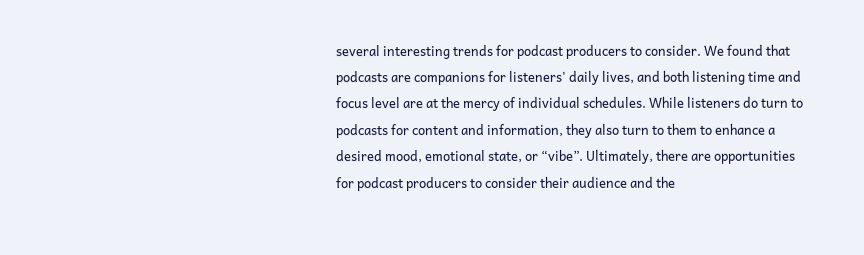several interesting trends for podcast producers to consider. We found that podcasts are companions for listeners' daily lives, and both listening time and focus level are at the mercy of individual schedules. While listeners do turn to podcasts for content and information, they also turn to them to enhance a desired mood, emotional state, or “vibe”. Ultimately, there are opportunities for podcast producers to consider their audience and the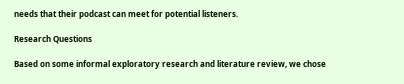needs that their podcast can meet for potential listeners.

Research Questions

Based on some informal exploratory research and literature review, we chose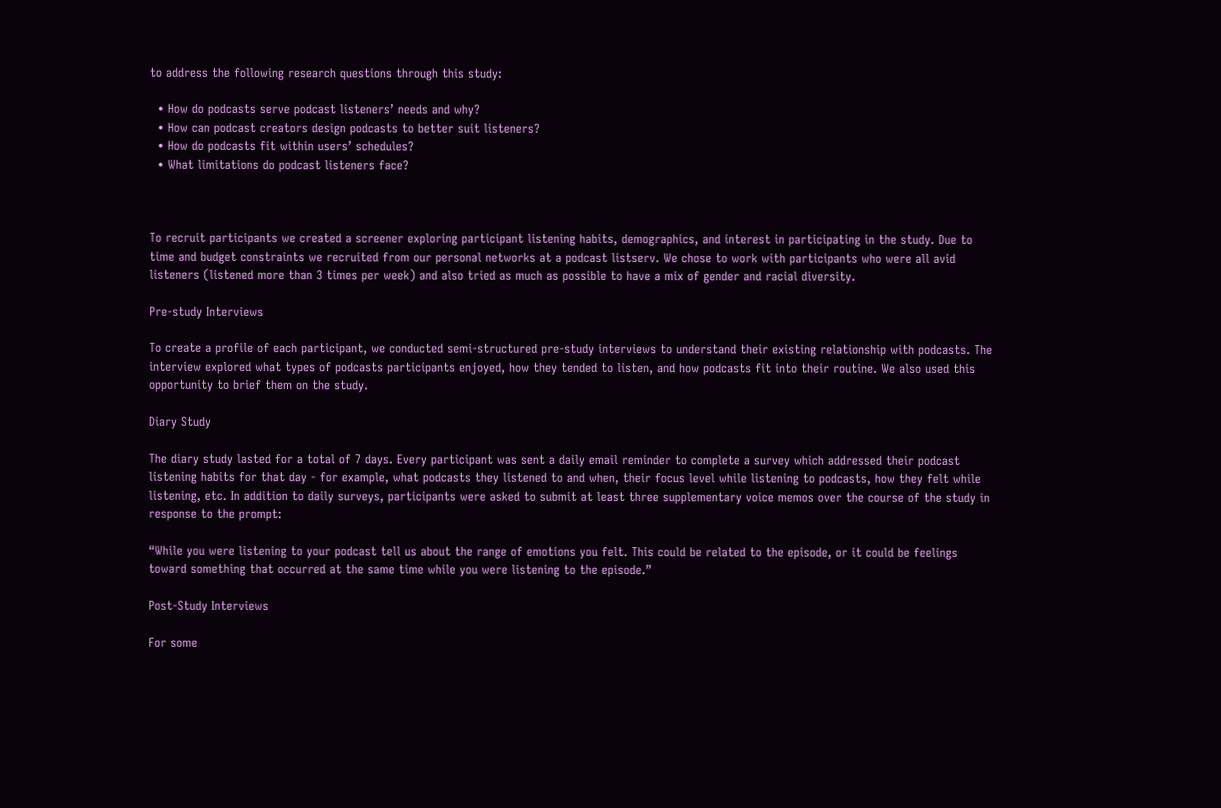to address the following research questions through this study:

  • How do podcasts serve podcast listeners’ needs and why?
  • How can podcast creators design podcasts to better suit listeners?
  • How do podcasts fit within users’ schedules?
  • What limitations do podcast listeners face?



To recruit participants we created a screener exploring participant listening habits, demographics, and interest in participating in the study. Due to time and budget constraints we recruited from our personal networks at a podcast listserv. We chose to work with participants who were all avid listeners (listened more than 3 times per week) and also tried as much as possible to have a mix of gender and racial diversity.

Pre-study Interviews

To create a profile of each participant, we conducted semi-structured pre-study interviews to understand their existing relationship with podcasts. The interview explored what types of podcasts participants enjoyed, how they tended to listen, and how podcasts fit into their routine. We also used this opportunity to brief them on the study.

Diary Study

The diary study lasted for a total of 7 days. Every participant was sent a daily email reminder to complete a survey which addressed their podcast listening habits for that day - for example, what podcasts they listened to and when, their focus level while listening to podcasts, how they felt while listening, etc. In addition to daily surveys, participants were asked to submit at least three supplementary voice memos over the course of the study in response to the prompt:

“While you were listening to your podcast tell us about the range of emotions you felt. This could be related to the episode, or it could be feelings toward something that occurred at the same time while you were listening to the episode.”

Post-Study Interviews

For some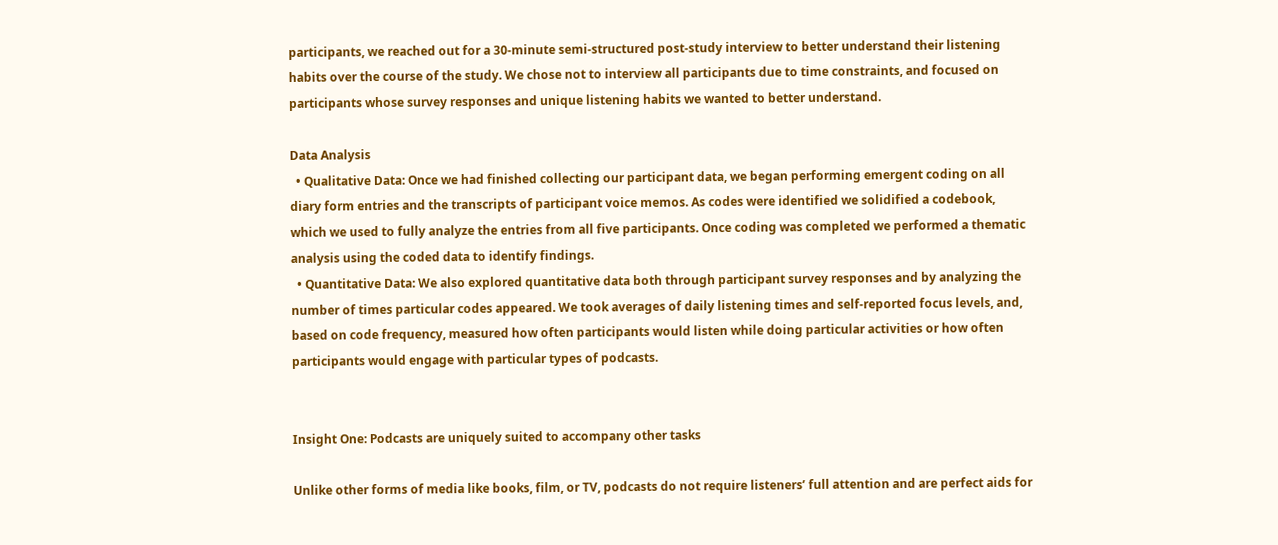participants, we reached out for a 30-minute semi-structured post-study interview to better understand their listening habits over the course of the study. We chose not to interview all participants due to time constraints, and focused on participants whose survey responses and unique listening habits we wanted to better understand.

Data Analysis
  • Qualitative Data: Once we had finished collecting our participant data, we began performing emergent coding on all diary form entries and the transcripts of participant voice memos. As codes were identified we solidified a codebook, which we used to fully analyze the entries from all five participants. Once coding was completed we performed a thematic analysis using the coded data to identify findings.
  • Quantitative Data: We also explored quantitative data both through participant survey responses and by analyzing the number of times particular codes appeared. We took averages of daily listening times and self-reported focus levels, and, based on code frequency, measured how often participants would listen while doing particular activities or how often participants would engage with particular types of podcasts.


Insight One: Podcasts are uniquely suited to accompany other tasks

Unlike other forms of media like books, film, or TV, podcasts do not require listeners’ full attention and are perfect aids for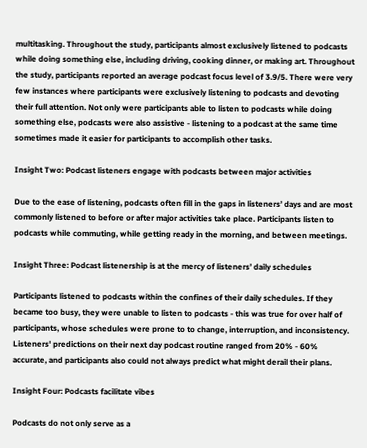multitasking. Throughout the study, participants almost exclusively listened to podcasts while doing something else, including driving, cooking dinner, or making art. Throughout the study, participants reported an average podcast focus level of 3.9/5. There were very few instances where participants were exclusively listening to podcasts and devoting their full attention. Not only were participants able to listen to podcasts while doing something else, podcasts were also assistive - listening to a podcast at the same time sometimes made it easier for participants to accomplish other tasks.

Insight Two: Podcast listeners engage with podcasts between major activities

Due to the ease of listening, podcasts often fill in the gaps in listeners’ days and are most commonly listened to before or after major activities take place. Participants listen to podcasts while commuting, while getting ready in the morning, and between meetings.

Insight Three: Podcast listenership is at the mercy of listeners’ daily schedules

Participants listened to podcasts within the confines of their daily schedules. If they became too busy, they were unable to listen to podcasts - this was true for over half of participants, whose schedules were prone to to change, interruption, and inconsistency. Listeners' predictions on their next day podcast routine ranged from 20% - 60% accurate, and participants also could not always predict what might derail their plans.

Insight Four: Podcasts facilitate vibes

Podcasts do not only serve as a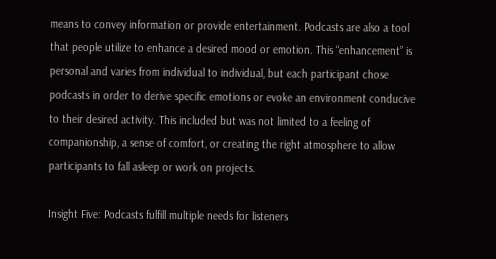means to convey information or provide entertainment. Podcasts are also a tool that people utilize to enhance a desired mood or emotion. This “enhancement” is personal and varies from individual to individual, but each participant chose podcasts in order to derive specific emotions or evoke an environment conducive to their desired activity. This included but was not limited to a feeling of companionship, a sense of comfort, or creating the right atmosphere to allow participants to fall asleep or work on projects.

Insight Five: Podcasts fulfill multiple needs for listeners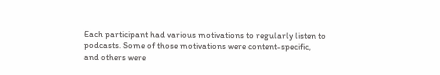Each participant had various motivations to regularly listen to podcasts. Some of those motivations were content-specific, and others were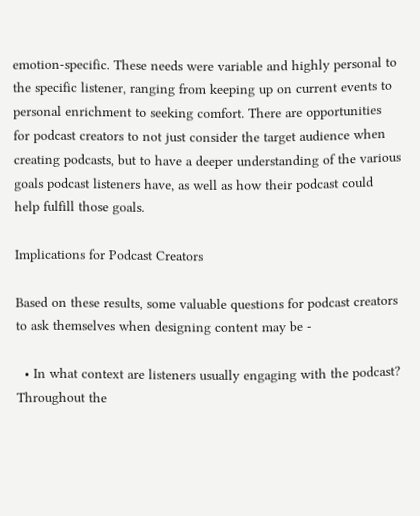emotion-specific. These needs were variable and highly personal to the specific listener, ranging from keeping up on current events to personal enrichment to seeking comfort. There are opportunities for podcast creators to not just consider the target audience when creating podcasts, but to have a deeper understanding of the various goals podcast listeners have, as well as how their podcast could help fulfill those goals.

Implications for Podcast Creators

Based on these results, some valuable questions for podcast creators to ask themselves when designing content may be -

  • In what context are listeners usually engaging with the podcast? Throughout the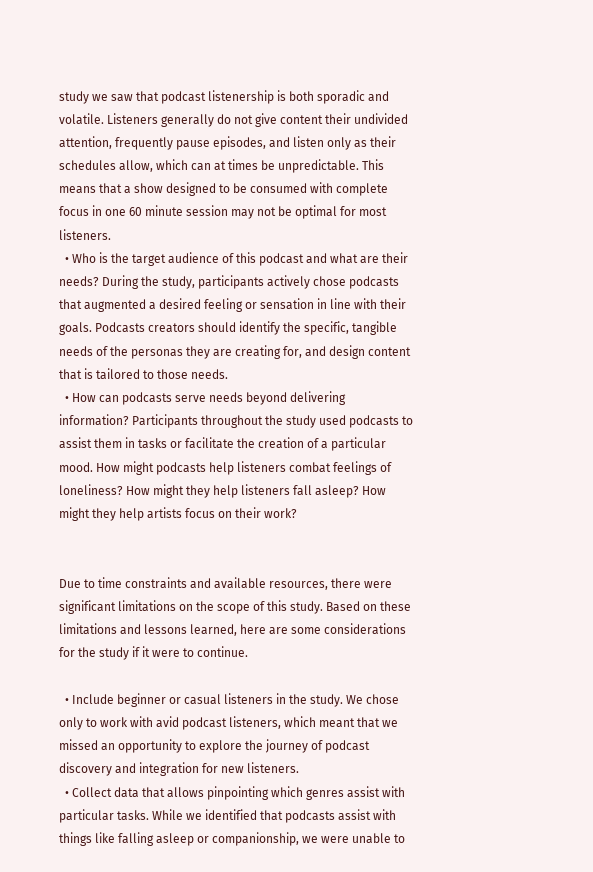study we saw that podcast listenership is both sporadic and volatile. Listeners generally do not give content their undivided attention, frequently pause episodes, and listen only as their schedules allow, which can at times be unpredictable. This means that a show designed to be consumed with complete focus in one 60 minute session may not be optimal for most listeners.
  • Who is the target audience of this podcast and what are their needs? During the study, participants actively chose podcasts that augmented a desired feeling or sensation in line with their goals. Podcasts creators should identify the specific, tangible needs of the personas they are creating for, and design content that is tailored to those needs.
  • How can podcasts serve needs beyond delivering information? Participants throughout the study used podcasts to assist them in tasks or facilitate the creation of a particular mood. How might podcasts help listeners combat feelings of loneliness? How might they help listeners fall asleep? How might they help artists focus on their work?


Due to time constraints and available resources, there were significant limitations on the scope of this study. Based on these limitations and lessons learned, here are some considerations for the study if it were to continue.

  • Include beginner or casual listeners in the study. We chose only to work with avid podcast listeners, which meant that we missed an opportunity to explore the journey of podcast discovery and integration for new listeners.
  • Collect data that allows pinpointing which genres assist with particular tasks. While we identified that podcasts assist with things like falling asleep or companionship, we were unable to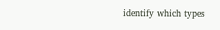identify which types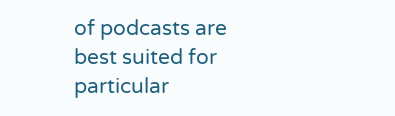of podcasts are best suited for particular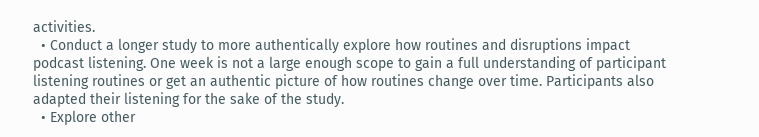activities.
  • Conduct a longer study to more authentically explore how routines and disruptions impact podcast listening. One week is not a large enough scope to gain a full understanding of participant listening routines or get an authentic picture of how routines change over time. Participants also adapted their listening for the sake of the study.
  • Explore other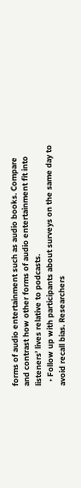forms of audio entertainment such as audio books. Compare and contrast how other forms of audio entertainment fit into listeners’ lives relative to podcasts.
  • Follow up with participants about surveys on the same day to avoid recall bias. Researchers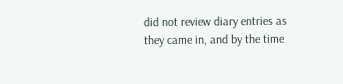did not review diary entries as they came in, and by the time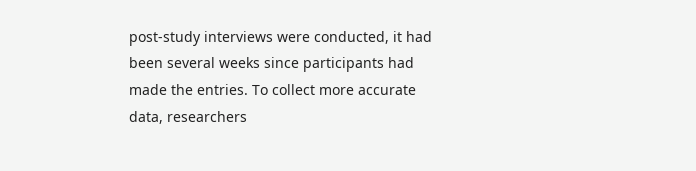post-study interviews were conducted, it had been several weeks since participants had made the entries. To collect more accurate data, researchers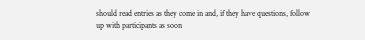should read entries as they come in and, if they have questions, follow up with participants as soon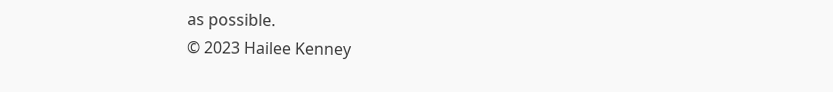as possible.
© 2023 Hailee Kenney